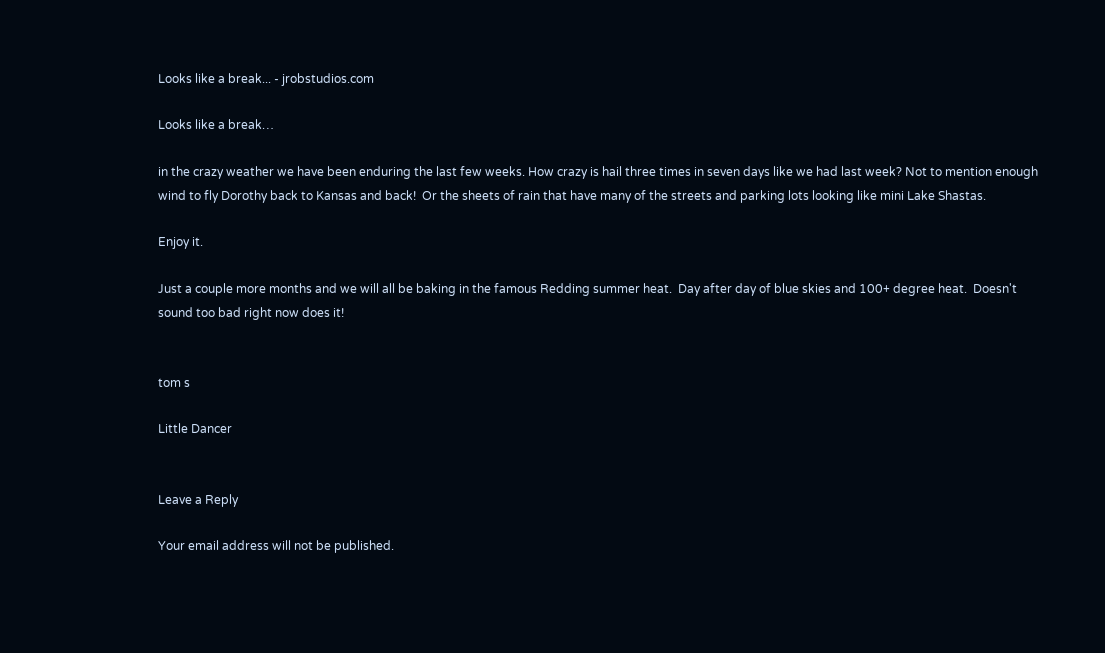Looks like a break... - jrobstudios.com

Looks like a break…

in the crazy weather we have been enduring the last few weeks. How crazy is hail three times in seven days like we had last week? Not to mention enough wind to fly Dorothy back to Kansas and back!  Or the sheets of rain that have many of the streets and parking lots looking like mini Lake Shastas.

Enjoy it.

Just a couple more months and we will all be baking in the famous Redding summer heat.  Day after day of blue skies and 100+ degree heat.  Doesn't sound too bad right now does it!


tom s

Little Dancer


Leave a Reply

Your email address will not be published.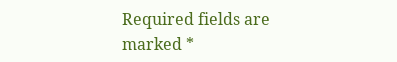Required fields are marked *